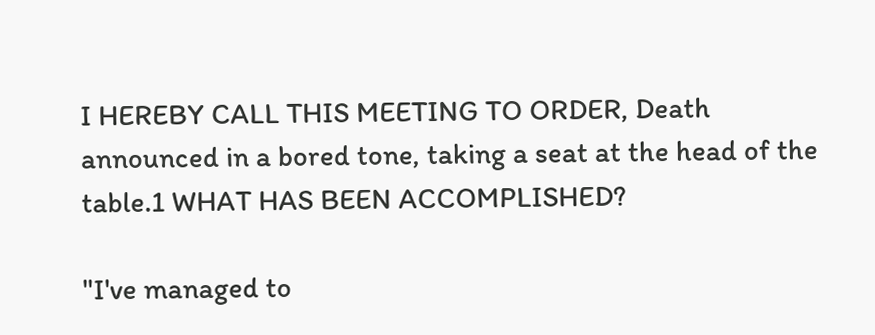I HEREBY CALL THIS MEETING TO ORDER, Death announced in a bored tone, taking a seat at the head of the table.1 WHAT HAS BEEN ACCOMPLISHED?

"I've managed to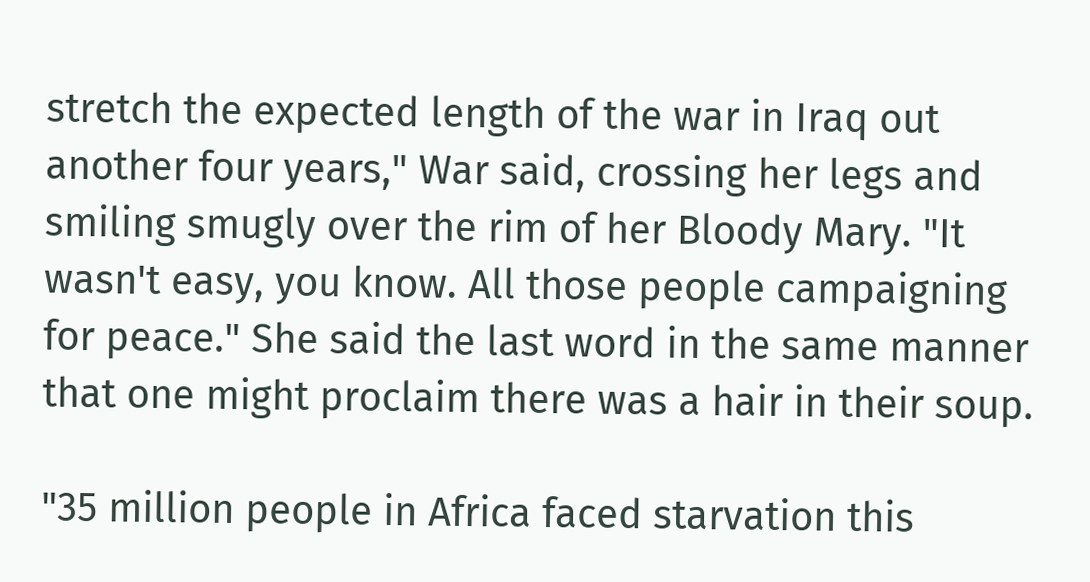stretch the expected length of the war in Iraq out another four years," War said, crossing her legs and smiling smugly over the rim of her Bloody Mary. "It wasn't easy, you know. All those people campaigning for peace." She said the last word in the same manner that one might proclaim there was a hair in their soup.

"35 million people in Africa faced starvation this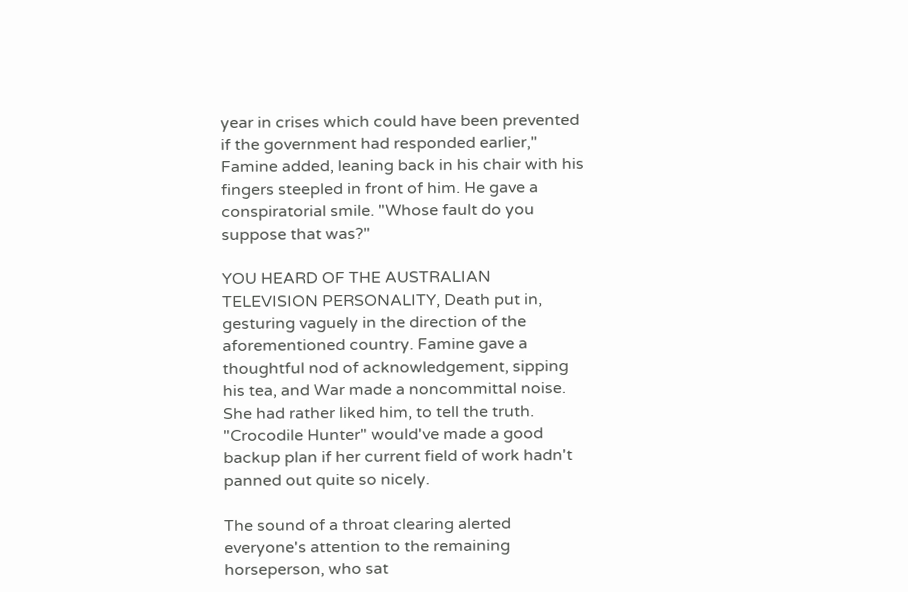year in crises which could have been prevented if the government had responded earlier," Famine added, leaning back in his chair with his fingers steepled in front of him. He gave a conspiratorial smile. "Whose fault do you suppose that was?"

YOU HEARD OF THE AUSTRALIAN TELEVISION PERSONALITY, Death put in, gesturing vaguely in the direction of the aforementioned country. Famine gave a thoughtful nod of acknowledgement, sipping his tea, and War made a noncommittal noise. She had rather liked him, to tell the truth. "Crocodile Hunter" would've made a good backup plan if her current field of work hadn't panned out quite so nicely.

The sound of a throat clearing alerted everyone's attention to the remaining horseperson, who sat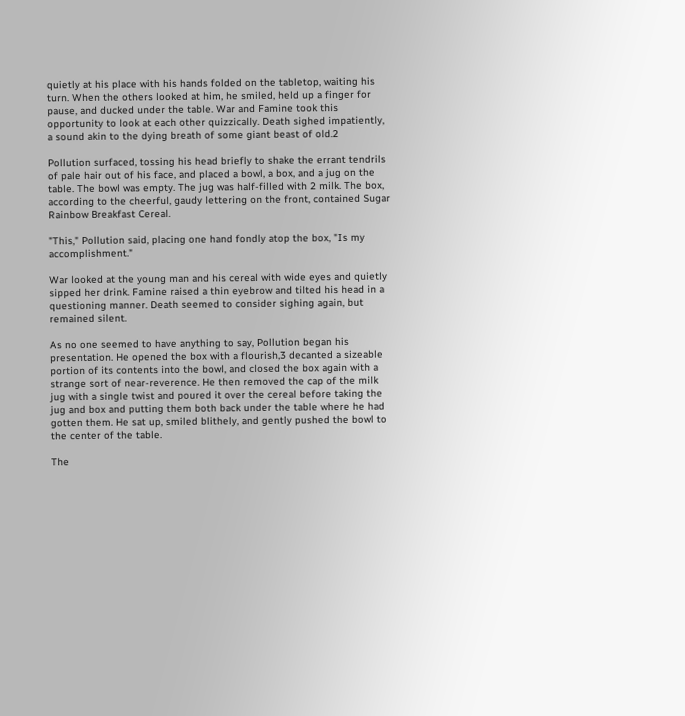quietly at his place with his hands folded on the tabletop, waiting his turn. When the others looked at him, he smiled, held up a finger for pause, and ducked under the table. War and Famine took this opportunity to look at each other quizzically. Death sighed impatiently, a sound akin to the dying breath of some giant beast of old.2

Pollution surfaced, tossing his head briefly to shake the errant tendrils of pale hair out of his face, and placed a bowl, a box, and a jug on the table. The bowl was empty. The jug was half-filled with 2 milk. The box, according to the cheerful, gaudy lettering on the front, contained Sugar Rainbow Breakfast Cereal.

"This," Pollution said, placing one hand fondly atop the box, "Is my accomplishment."

War looked at the young man and his cereal with wide eyes and quietly sipped her drink. Famine raised a thin eyebrow and tilted his head in a questioning manner. Death seemed to consider sighing again, but remained silent.

As no one seemed to have anything to say, Pollution began his presentation. He opened the box with a flourish,3 decanted a sizeable portion of its contents into the bowl, and closed the box again with a strange sort of near-reverence. He then removed the cap of the milk jug with a single twist and poured it over the cereal before taking the jug and box and putting them both back under the table where he had gotten them. He sat up, smiled blithely, and gently pushed the bowl to the center of the table.

The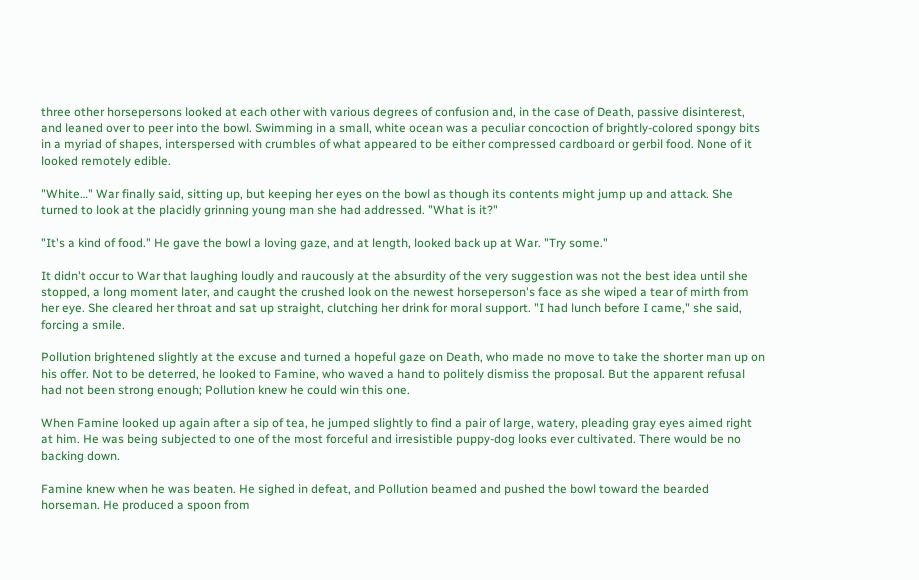three other horsepersons looked at each other with various degrees of confusion and, in the case of Death, passive disinterest, and leaned over to peer into the bowl. Swimming in a small, white ocean was a peculiar concoction of brightly-colored spongy bits in a myriad of shapes, interspersed with crumbles of what appeared to be either compressed cardboard or gerbil food. None of it looked remotely edible.

"White…" War finally said, sitting up, but keeping her eyes on the bowl as though its contents might jump up and attack. She turned to look at the placidly grinning young man she had addressed. "What is it?"

"It's a kind of food." He gave the bowl a loving gaze, and at length, looked back up at War. "Try some."

It didn't occur to War that laughing loudly and raucously at the absurdity of the very suggestion was not the best idea until she stopped, a long moment later, and caught the crushed look on the newest horseperson's face as she wiped a tear of mirth from her eye. She cleared her throat and sat up straight, clutching her drink for moral support. "I had lunch before I came," she said, forcing a smile.

Pollution brightened slightly at the excuse and turned a hopeful gaze on Death, who made no move to take the shorter man up on his offer. Not to be deterred, he looked to Famine, who waved a hand to politely dismiss the proposal. But the apparent refusal had not been strong enough; Pollution knew he could win this one.

When Famine looked up again after a sip of tea, he jumped slightly to find a pair of large, watery, pleading gray eyes aimed right at him. He was being subjected to one of the most forceful and irresistible puppy-dog looks ever cultivated. There would be no backing down.

Famine knew when he was beaten. He sighed in defeat, and Pollution beamed and pushed the bowl toward the bearded horseman. He produced a spoon from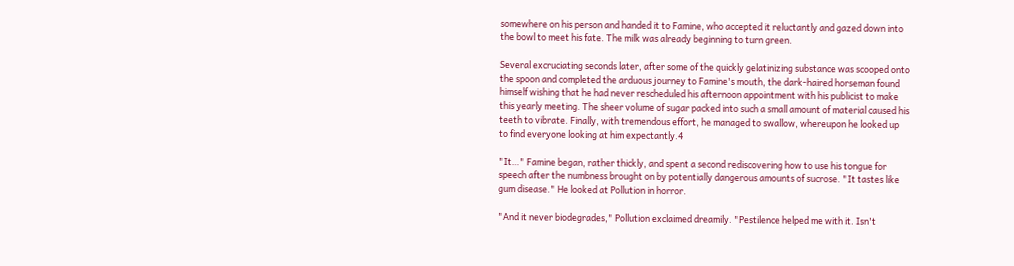somewhere on his person and handed it to Famine, who accepted it reluctantly and gazed down into the bowl to meet his fate. The milk was already beginning to turn green.

Several excruciating seconds later, after some of the quickly gelatinizing substance was scooped onto the spoon and completed the arduous journey to Famine's mouth, the dark-haired horseman found himself wishing that he had never rescheduled his afternoon appointment with his publicist to make this yearly meeting. The sheer volume of sugar packed into such a small amount of material caused his teeth to vibrate. Finally, with tremendous effort, he managed to swallow, whereupon he looked up to find everyone looking at him expectantly.4

"It…" Famine began, rather thickly, and spent a second rediscovering how to use his tongue for speech after the numbness brought on by potentially dangerous amounts of sucrose. "It tastes like gum disease." He looked at Pollution in horror.

"And it never biodegrades," Pollution exclaimed dreamily. "Pestilence helped me with it. Isn't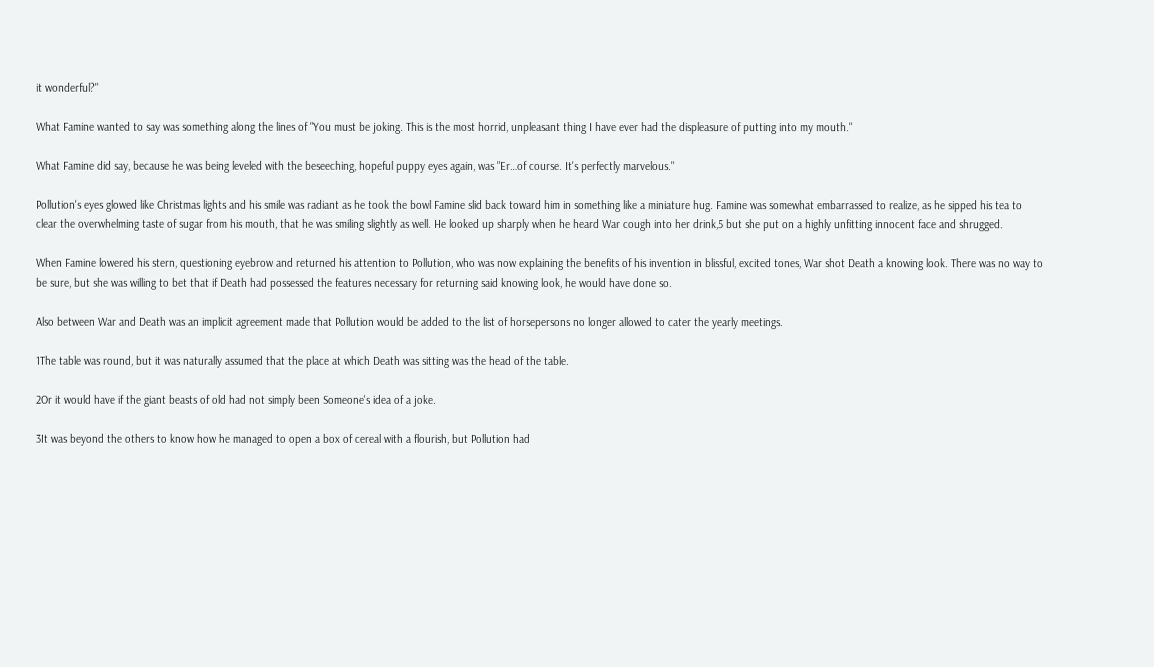it wonderful?"

What Famine wanted to say was something along the lines of "You must be joking. This is the most horrid, unpleasant thing I have ever had the displeasure of putting into my mouth."

What Famine did say, because he was being leveled with the beseeching, hopeful puppy eyes again, was "Er…of course. It's perfectly marvelous."

Pollution's eyes glowed like Christmas lights and his smile was radiant as he took the bowl Famine slid back toward him in something like a miniature hug. Famine was somewhat embarrassed to realize, as he sipped his tea to clear the overwhelming taste of sugar from his mouth, that he was smiling slightly as well. He looked up sharply when he heard War cough into her drink,5 but she put on a highly unfitting innocent face and shrugged.

When Famine lowered his stern, questioning eyebrow and returned his attention to Pollution, who was now explaining the benefits of his invention in blissful, excited tones, War shot Death a knowing look. There was no way to be sure, but she was willing to bet that if Death had possessed the features necessary for returning said knowing look, he would have done so.

Also between War and Death was an implicit agreement made that Pollution would be added to the list of horsepersons no longer allowed to cater the yearly meetings.

1The table was round, but it was naturally assumed that the place at which Death was sitting was the head of the table.

2Or it would have if the giant beasts of old had not simply been Someone's idea of a joke.

3It was beyond the others to know how he managed to open a box of cereal with a flourish, but Pollution had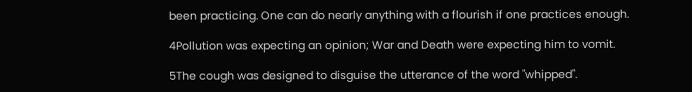been practicing. One can do nearly anything with a flourish if one practices enough.

4Pollution was expecting an opinion; War and Death were expecting him to vomit.

5The cough was designed to disguise the utterance of the word "whipped".